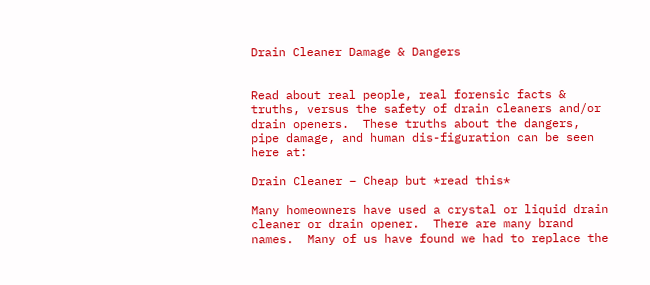Drain Cleaner Damage & Dangers


Read about real people, real forensic facts & truths, versus the safety of drain cleaners and/or drain openers.  These truths about the dangers, pipe damage, and human dis-figuration can be seen here at:

Drain Cleaner – Cheap but *read this*

Many homeowners have used a crystal or liquid drain cleaner or drain opener.  There are many brand names.  Many of us have found we had to replace the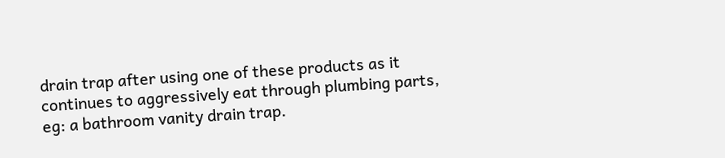drain trap after using one of these products as it continues to aggressively eat through plumbing parts, eg: a bathroom vanity drain trap.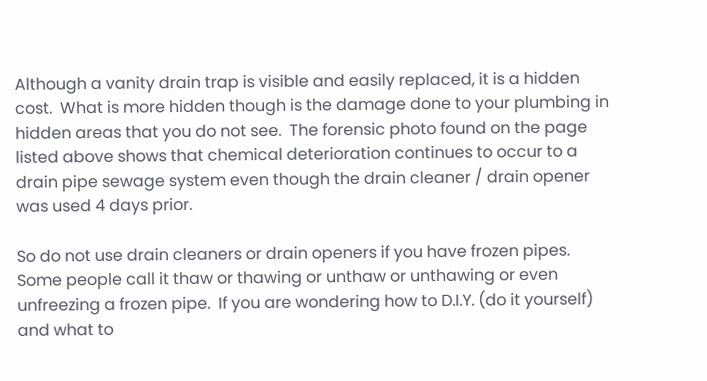Although a vanity drain trap is visible and easily replaced, it is a hidden cost.  What is more hidden though is the damage done to your plumbing in hidden areas that you do not see.  The forensic photo found on the page listed above shows that chemical deterioration continues to occur to a drain pipe sewage system even though the drain cleaner / drain opener was used 4 days prior.

So do not use drain cleaners or drain openers if you have frozen pipes.  Some people call it thaw or thawing or unthaw or unthawing or even unfreezing a frozen pipe.  If you are wondering how to D.I.Y. (do it yourself) and what to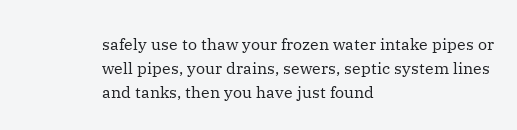safely use to thaw your frozen water intake pipes or well pipes, your drains, sewers, septic system lines and tanks, then you have just found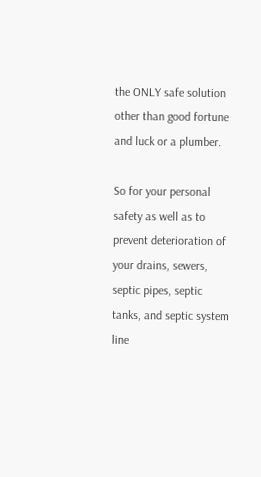the ONLY safe solution other than good fortune and luck or a plumber.

So for your personal safety as well as to prevent deterioration of your drains, sewers, septic pipes, septic tanks, and septic system line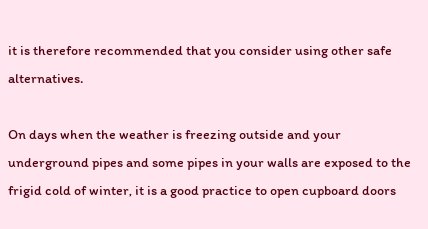it is therefore recommended that you consider using other safe alternatives.

On days when the weather is freezing outside and your underground pipes and some pipes in your walls are exposed to the frigid cold of winter, it is a good practice to open cupboard doors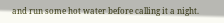and run some hot water before calling it a night.